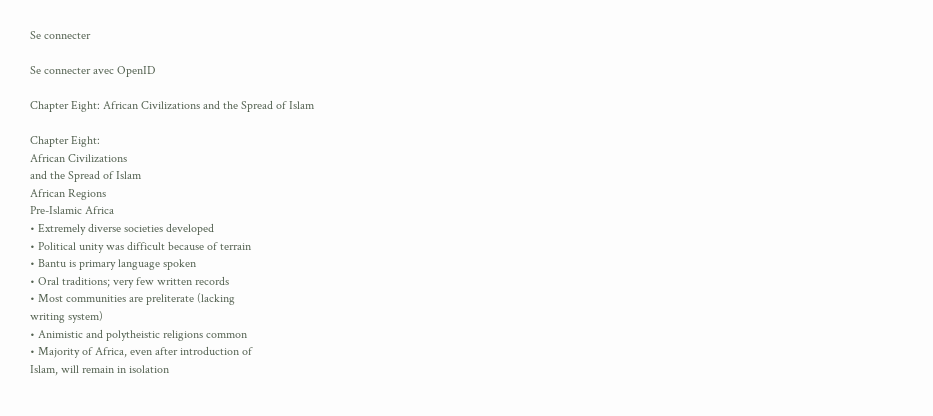Se connecter

Se connecter avec OpenID

Chapter Eight: African Civilizations and the Spread of Islam

Chapter Eight:
African Civilizations
and the Spread of Islam
African Regions
Pre-Islamic Africa
• Extremely diverse societies developed
• Political unity was difficult because of terrain
• Bantu is primary language spoken
• Oral traditions; very few written records
• Most communities are preliterate (lacking
writing system)
• Animistic and polytheistic religions common
• Majority of Africa, even after introduction of
Islam, will remain in isolation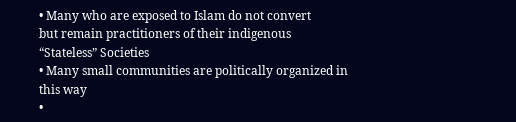• Many who are exposed to Islam do not convert
but remain practitioners of their indigenous
“Stateless” Societies
• Many small communities are politically organized in this way
•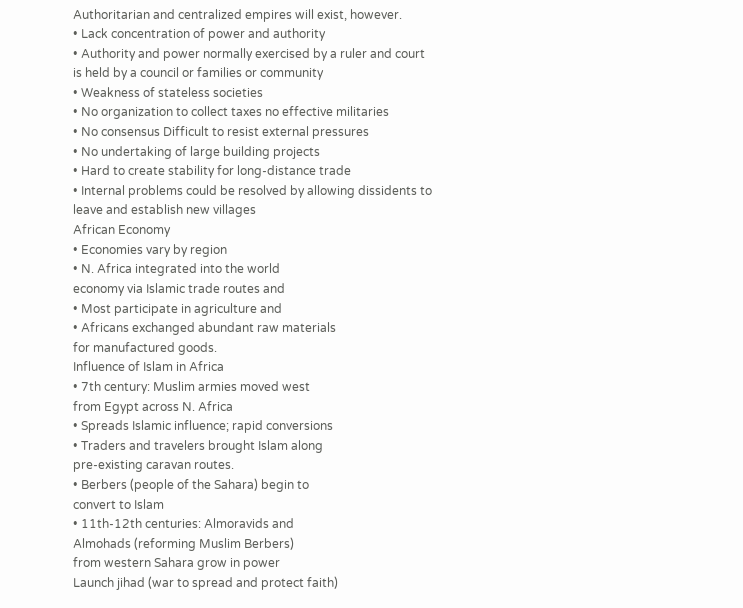Authoritarian and centralized empires will exist, however.
• Lack concentration of power and authority
• Authority and power normally exercised by a ruler and court
is held by a council or families or community
• Weakness of stateless societies
• No organization to collect taxes no effective militaries
• No consensus Difficult to resist external pressures
• No undertaking of large building projects
• Hard to create stability for long-distance trade
• Internal problems could be resolved by allowing dissidents to
leave and establish new villages
African Economy
• Economies vary by region
• N. Africa integrated into the world
economy via Islamic trade routes and
• Most participate in agriculture and
• Africans exchanged abundant raw materials
for manufactured goods.
Influence of Islam in Africa
• 7th century: Muslim armies moved west
from Egypt across N. Africa
• Spreads Islamic influence; rapid conversions
• Traders and travelers brought Islam along
pre-existing caravan routes.
• Berbers (people of the Sahara) begin to
convert to Islam
• 11th-12th centuries: Almoravids and
Almohads (reforming Muslim Berbers)
from western Sahara grow in power
Launch jihad (war to spread and protect faith)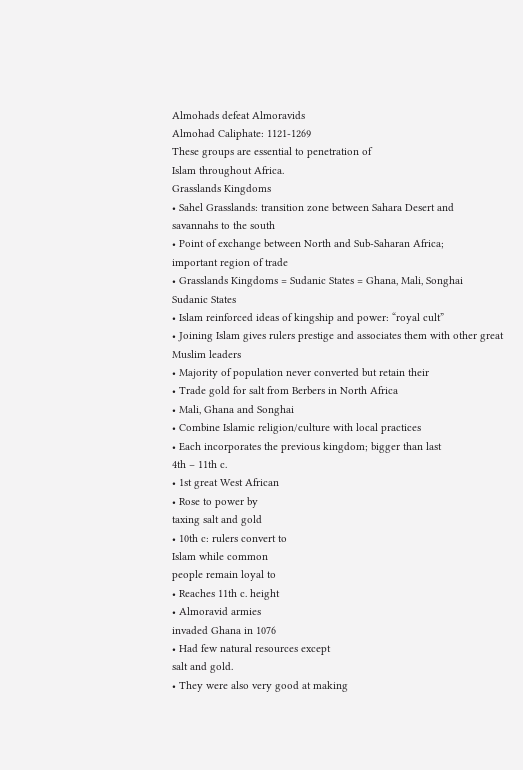Almohads defeat Almoravids
Almohad Caliphate: 1121-1269
These groups are essential to penetration of
Islam throughout Africa.
Grasslands Kingdoms
• Sahel Grasslands: transition zone between Sahara Desert and
savannahs to the south
• Point of exchange between North and Sub-Saharan Africa;
important region of trade
• Grasslands Kingdoms = Sudanic States = Ghana, Mali, Songhai
Sudanic States
• Islam reinforced ideas of kingship and power: “royal cult”
• Joining Islam gives rulers prestige and associates them with other great
Muslim leaders
• Majority of population never converted but retain their
• Trade gold for salt from Berbers in North Africa
• Mali, Ghana and Songhai
• Combine Islamic religion/culture with local practices
• Each incorporates the previous kingdom; bigger than last
4th – 11th c.
• 1st great West African
• Rose to power by
taxing salt and gold
• 10th c: rulers convert to
Islam while common
people remain loyal to
• Reaches 11th c. height
• Almoravid armies
invaded Ghana in 1076
• Had few natural resources except
salt and gold.
• They were also very good at making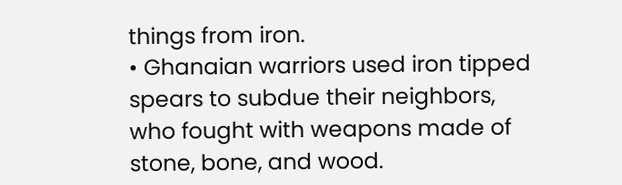things from iron.
• Ghanaian warriors used iron tipped
spears to subdue their neighbors,
who fought with weapons made of
stone, bone, and wood.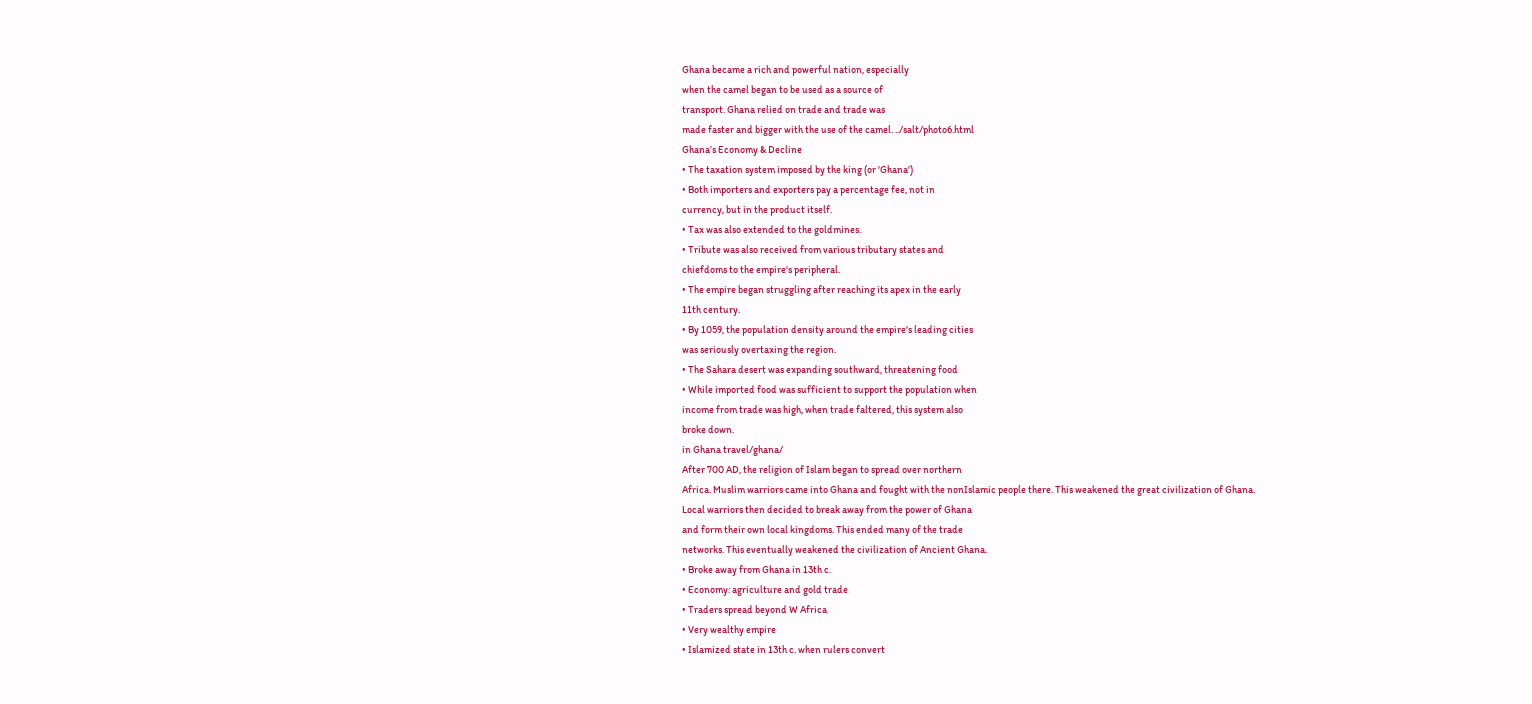Ghana became a rich and powerful nation, especially
when the camel began to be used as a source of
transport. Ghana relied on trade and trade was
made faster and bigger with the use of the camel. ../salt/photo6.html
Ghana’s Economy & Decline
• The taxation system imposed by the king (or 'Ghana')
• Both importers and exporters pay a percentage fee, not in
currency, but in the product itself.
• Tax was also extended to the goldmines.
• Tribute was also received from various tributary states and
chiefdoms to the empire's peripheral.
• The empire began struggling after reaching its apex in the early
11th century.
• By 1059, the population density around the empire's leading cities
was seriously overtaxing the region.
• The Sahara desert was expanding southward, threatening food
• While imported food was sufficient to support the population when
income from trade was high, when trade faltered, this system also
broke down.
in Ghana travel/ghana/
After 700 AD, the religion of Islam began to spread over northern
Africa. Muslim warriors came into Ghana and fought with the nonIslamic people there. This weakened the great civilization of Ghana.
Local warriors then decided to break away from the power of Ghana
and form their own local kingdoms. This ended many of the trade
networks. This eventually weakened the civilization of Ancient Ghana.
• Broke away from Ghana in 13th c.
• Economy: agriculture and gold trade
• Traders spread beyond W Africa
• Very wealthy empire
• Islamized state in 13th c. when rulers convert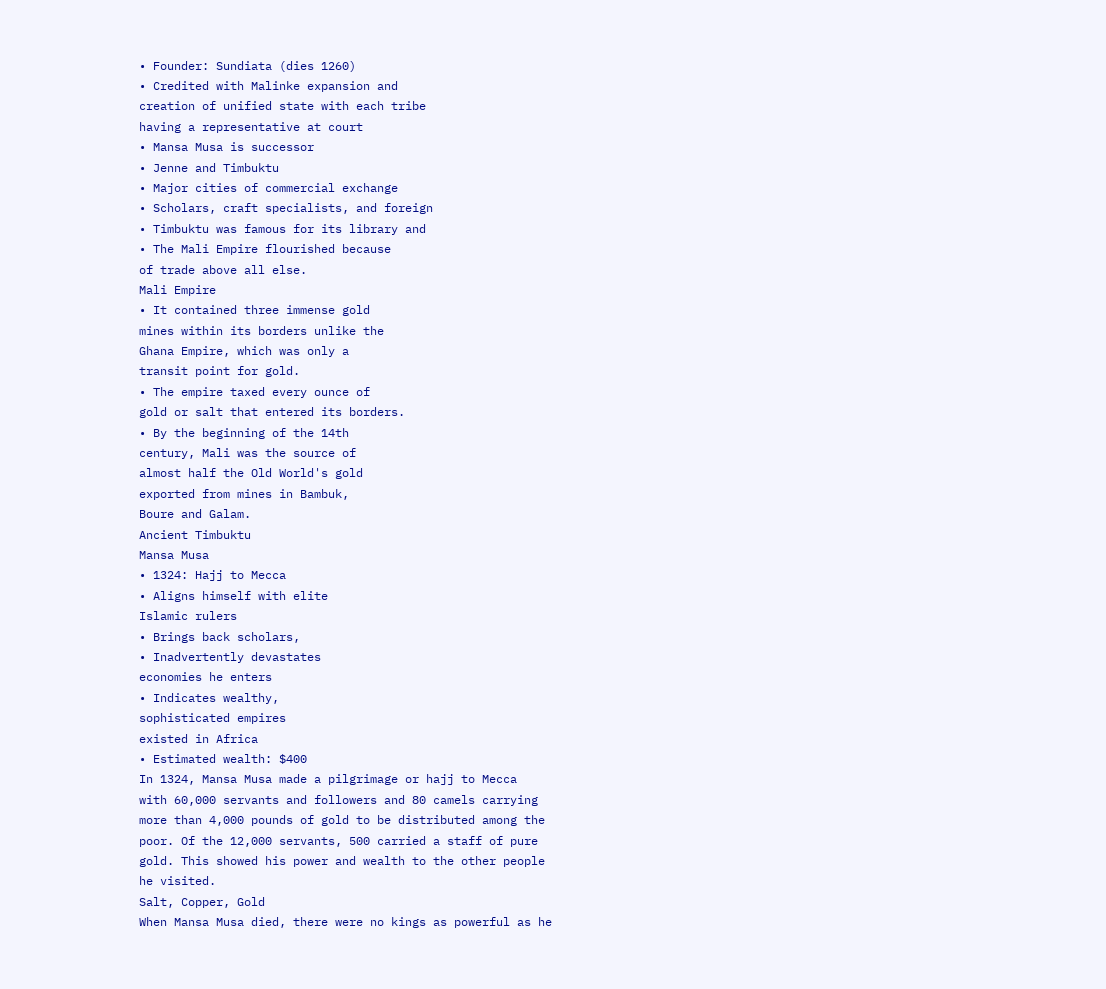• Founder: Sundiata (dies 1260)
• Credited with Malinke expansion and
creation of unified state with each tribe
having a representative at court
• Mansa Musa is successor
• Jenne and Timbuktu
• Major cities of commercial exchange
• Scholars, craft specialists, and foreign
• Timbuktu was famous for its library and
• The Mali Empire flourished because
of trade above all else.
Mali Empire
• It contained three immense gold
mines within its borders unlike the
Ghana Empire, which was only a
transit point for gold.
• The empire taxed every ounce of
gold or salt that entered its borders.
• By the beginning of the 14th
century, Mali was the source of
almost half the Old World's gold
exported from mines in Bambuk,
Boure and Galam.
Ancient Timbuktu
Mansa Musa
• 1324: Hajj to Mecca
• Aligns himself with elite
Islamic rulers
• Brings back scholars,
• Inadvertently devastates
economies he enters
• Indicates wealthy,
sophisticated empires
existed in Africa
• Estimated wealth: $400
In 1324, Mansa Musa made a pilgrimage or hajj to Mecca
with 60,000 servants and followers and 80 camels carrying
more than 4,000 pounds of gold to be distributed among the
poor. Of the 12,000 servants, 500 carried a staff of pure
gold. This showed his power and wealth to the other people
he visited.
Salt, Copper, Gold
When Mansa Musa died, there were no kings as powerful as he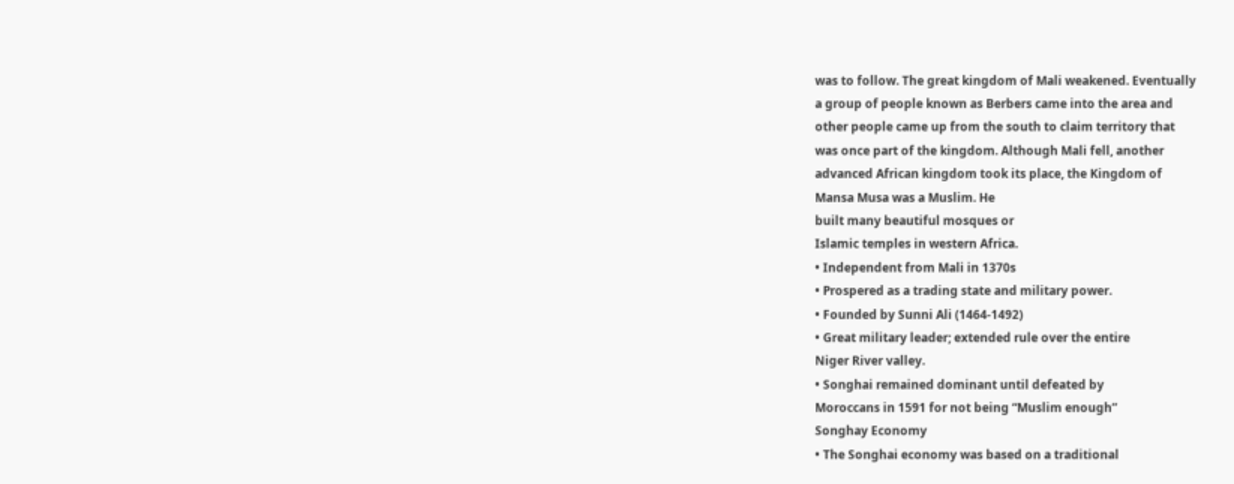was to follow. The great kingdom of Mali weakened. Eventually
a group of people known as Berbers came into the area and
other people came up from the south to claim territory that
was once part of the kingdom. Although Mali fell, another
advanced African kingdom took its place, the Kingdom of
Mansa Musa was a Muslim. He
built many beautiful mosques or
Islamic temples in western Africa.
• Independent from Mali in 1370s
• Prospered as a trading state and military power.
• Founded by Sunni Ali (1464-1492)
• Great military leader; extended rule over the entire
Niger River valley.
• Songhai remained dominant until defeated by
Moroccans in 1591 for not being “Muslim enough”
Songhay Economy
• The Songhai economy was based on a traditional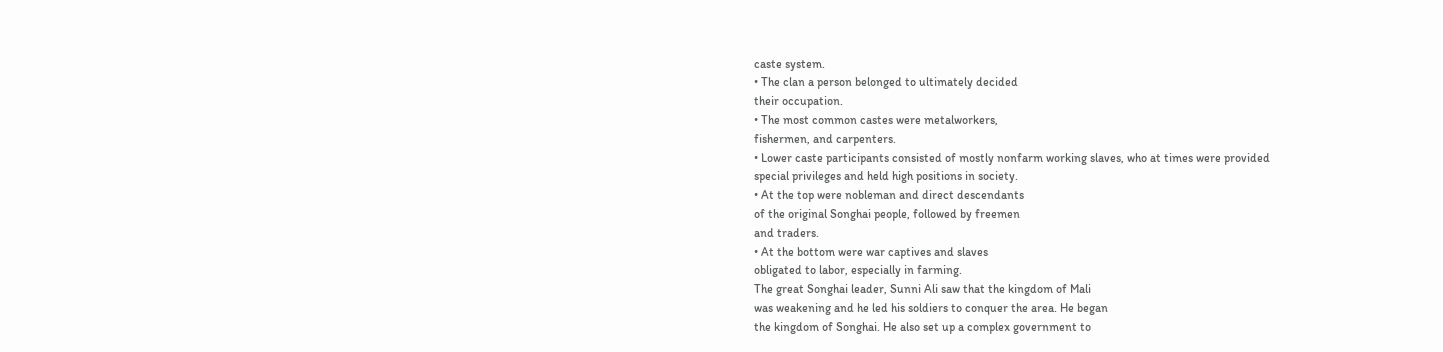caste system.
• The clan a person belonged to ultimately decided
their occupation.
• The most common castes were metalworkers,
fishermen, and carpenters.
• Lower caste participants consisted of mostly nonfarm working slaves, who at times were provided
special privileges and held high positions in society.
• At the top were nobleman and direct descendants
of the original Songhai people, followed by freemen
and traders.
• At the bottom were war captives and slaves
obligated to labor, especially in farming.
The great Songhai leader, Sunni Ali saw that the kingdom of Mali
was weakening and he led his soldiers to conquer the area. He began
the kingdom of Songhai. He also set up a complex government to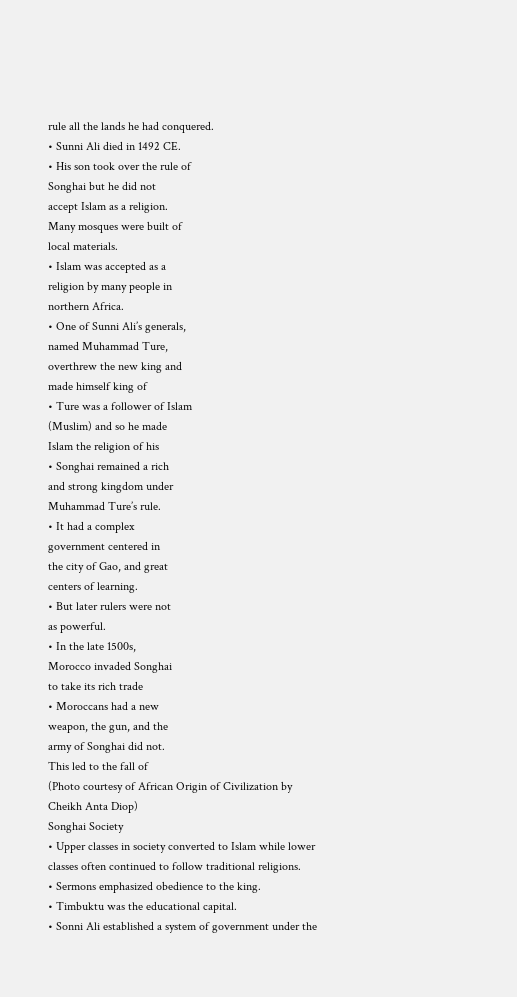rule all the lands he had conquered.
• Sunni Ali died in 1492 CE.
• His son took over the rule of
Songhai but he did not
accept Islam as a religion.
Many mosques were built of
local materials.
• Islam was accepted as a
religion by many people in
northern Africa.
• One of Sunni Ali’s generals,
named Muhammad Ture,
overthrew the new king and
made himself king of
• Ture was a follower of Islam
(Muslim) and so he made
Islam the religion of his
• Songhai remained a rich
and strong kingdom under
Muhammad Ture’s rule.
• It had a complex
government centered in
the city of Gao, and great
centers of learning.
• But later rulers were not
as powerful.
• In the late 1500s,
Morocco invaded Songhai
to take its rich trade
• Moroccans had a new
weapon, the gun, and the
army of Songhai did not.
This led to the fall of
(Photo courtesy of African Origin of Civilization by
Cheikh Anta Diop)
Songhai Society
• Upper classes in society converted to Islam while lower
classes often continued to follow traditional religions.
• Sermons emphasized obedience to the king.
• Timbuktu was the educational capital.
• Sonni Ali established a system of government under the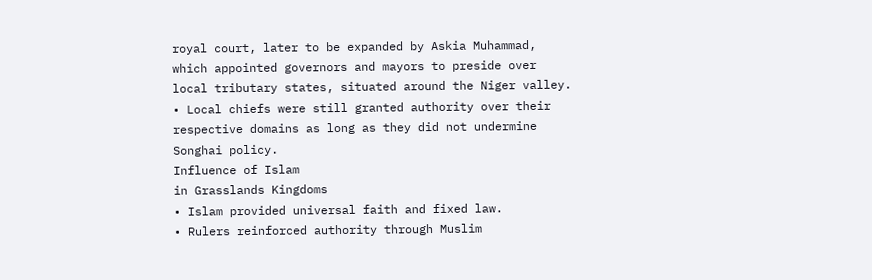royal court, later to be expanded by Askia Muhammad,
which appointed governors and mayors to preside over
local tributary states, situated around the Niger valley.
• Local chiefs were still granted authority over their
respective domains as long as they did not undermine
Songhai policy.
Influence of Islam
in Grasslands Kingdoms
• Islam provided universal faith and fixed law.
• Rulers reinforced authority through Muslim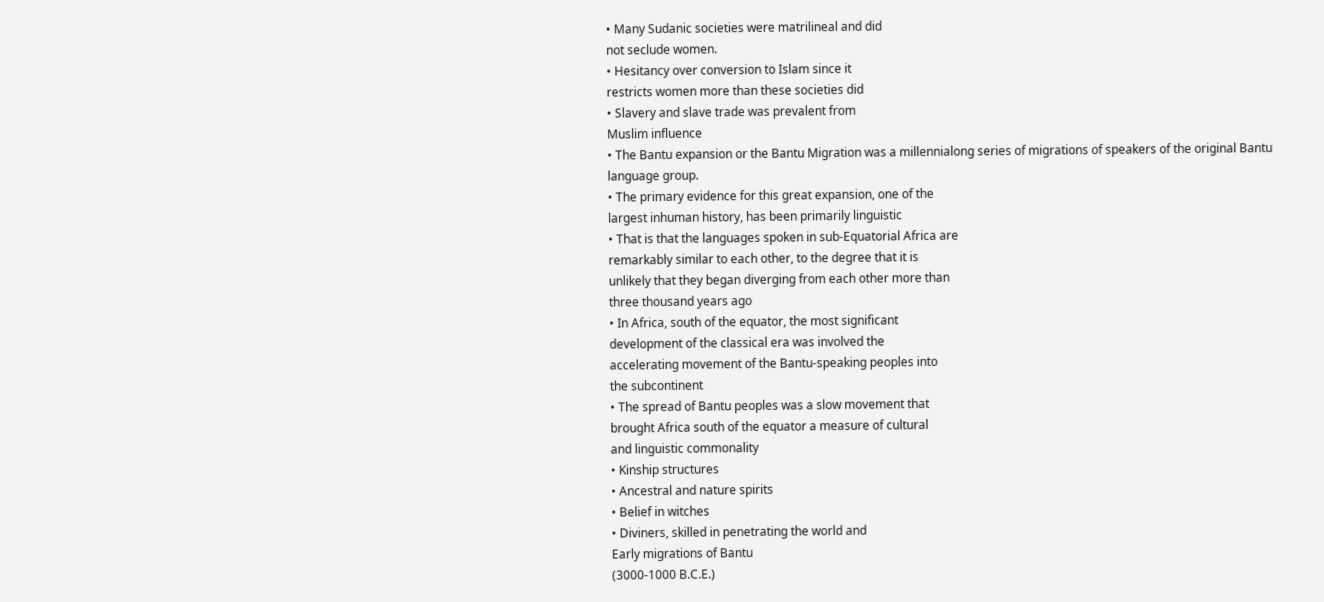• Many Sudanic societies were matrilineal and did
not seclude women.
• Hesitancy over conversion to Islam since it
restricts women more than these societies did
• Slavery and slave trade was prevalent from
Muslim influence
• The Bantu expansion or the Bantu Migration was a millennialong series of migrations of speakers of the original Bantu
language group.
• The primary evidence for this great expansion, one of the
largest inhuman history, has been primarily linguistic
• That is that the languages spoken in sub-Equatorial Africa are
remarkably similar to each other, to the degree that it is
unlikely that they began diverging from each other more than
three thousand years ago
• In Africa, south of the equator, the most significant
development of the classical era was involved the
accelerating movement of the Bantu-speaking peoples into
the subcontinent
• The spread of Bantu peoples was a slow movement that
brought Africa south of the equator a measure of cultural
and linguistic commonality
• Kinship structures
• Ancestral and nature spirits
• Belief in witches
• Diviners, skilled in penetrating the world and
Early migrations of Bantu
(3000-1000 B.C.E.)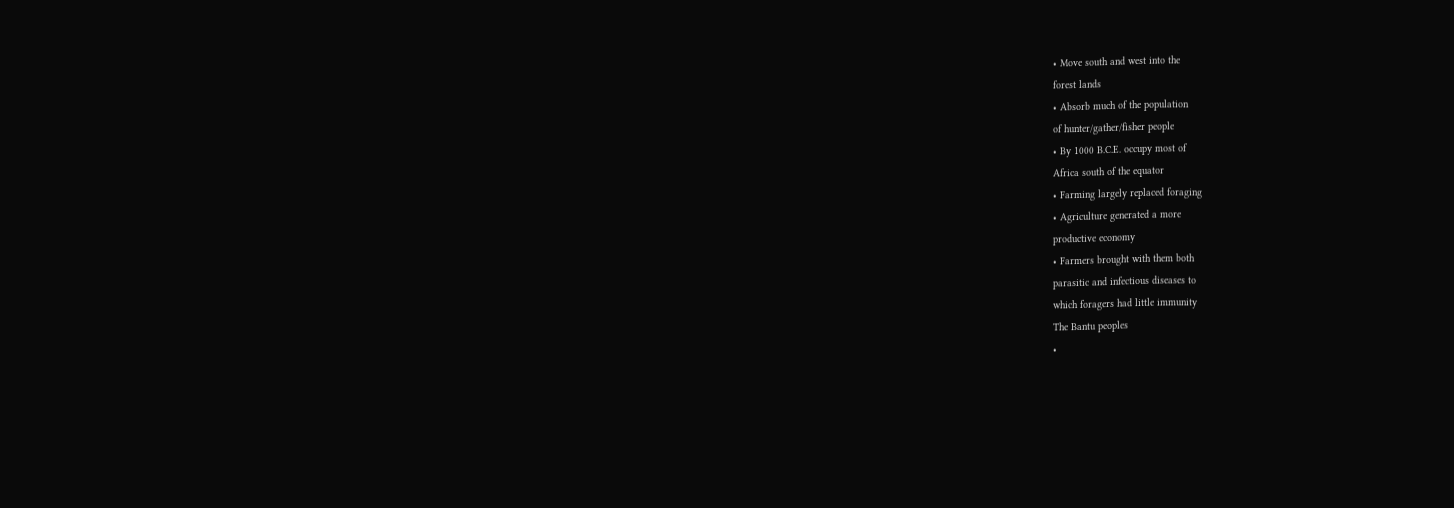• Move south and west into the
forest lands
• Absorb much of the population
of hunter/gather/fisher people
• By 1000 B.C.E. occupy most of
Africa south of the equator
• Farming largely replaced foraging
• Agriculture generated a more
productive economy
• Farmers brought with them both
parasitic and infectious diseases to
which foragers had little immunity
The Bantu peoples
•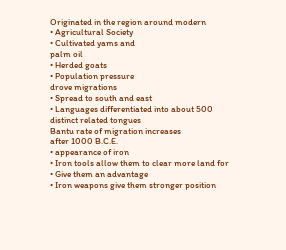Originated in the region around modern
• Agricultural Society
• Cultivated yams and
palm oil
• Herded goats
• Population pressure
drove migrations
• Spread to south and east
• Languages differentiated into about 500
distinct related tongues
Bantu rate of migration increases
after 1000 B.C.E.
• appearance of iron
• Iron tools allow them to clear more land for
• Give them an advantage
• Iron weapons give them stronger position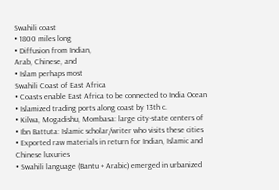Swahili coast
• 1800 miles long
• Diffusion from Indian,
Arab, Chinese, and
• Islam perhaps most
Swahili Coast of East Africa
• Coasts enable East Africa to be connected to India Ocean
• Islamized trading ports along coast by 13th c.
• Kilwa, Mogadishu, Mombasa: large city-state centers of
• Ibn Battuta: Islamic scholar/writer who visits these cities
• Exported raw materials in return for Indian, Islamic and
Chinese luxuries
• Swahili language (Bantu + Arabic) emerged in urbanized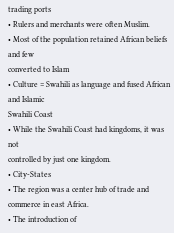trading ports
• Rulers and merchants were often Muslim.
• Most of the population retained African beliefs and few
converted to Islam
• Culture = Swahili as language and fused African and Islamic
Swahili Coast
• While the Swahili Coast had kingdoms, it was not
controlled by just one kingdom.
• City-States
• The region was a center hub of trade and
commerce in east Africa.
• The introduction of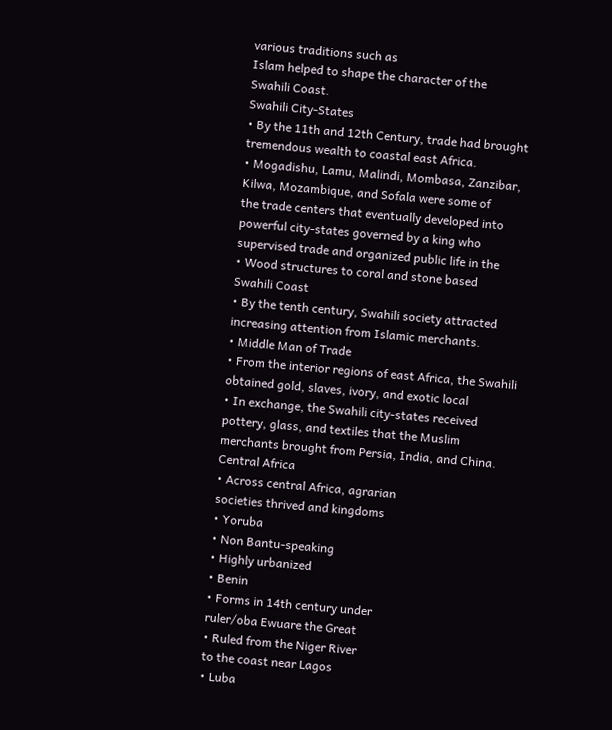various traditions such as
Islam helped to shape the character of the
Swahili Coast.
Swahili City-States
• By the 11th and 12th Century, trade had brought
tremendous wealth to coastal east Africa.
• Mogadishu, Lamu, Malindi, Mombasa, Zanzibar,
Kilwa, Mozambique, and Sofala were some of
the trade centers that eventually developed into
powerful city-states governed by a king who
supervised trade and organized public life in the
• Wood structures to coral and stone based
Swahili Coast
• By the tenth century, Swahili society attracted
increasing attention from Islamic merchants.
• Middle Man of Trade
• From the interior regions of east Africa, the Swahili
obtained gold, slaves, ivory, and exotic local
• In exchange, the Swahili city-states received
pottery, glass, and textiles that the Muslim
merchants brought from Persia, India, and China.
Central Africa
• Across central Africa, agrarian
societies thrived and kingdoms
• Yoruba
• Non Bantu-speaking
• Highly urbanized
• Benin
• Forms in 14th century under
ruler/oba Ewuare the Great
• Ruled from the Niger River
to the coast near Lagos
• Luba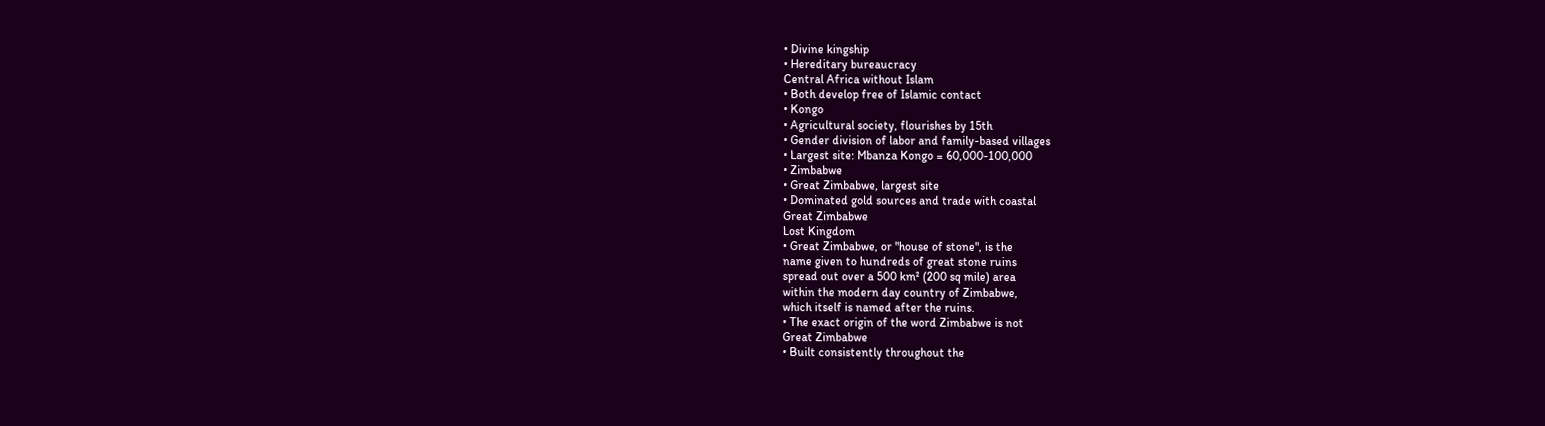• Divine kingship
• Hereditary bureaucracy
Central Africa without Islam
• Both develop free of Islamic contact
• Kongo
• Agricultural society, flourishes by 15th
• Gender division of labor and family-based villages
• Largest site: Mbanza Kongo = 60,000-100,000
• Zimbabwe
• Great Zimbabwe, largest site
• Dominated gold sources and trade with coastal
Great Zimbabwe
Lost Kingdom
• Great Zimbabwe, or "house of stone", is the
name given to hundreds of great stone ruins
spread out over a 500 km² (200 sq mile) area
within the modern day country of Zimbabwe,
which itself is named after the ruins.
• The exact origin of the word Zimbabwe is not
Great Zimbabwe
• Built consistently throughout the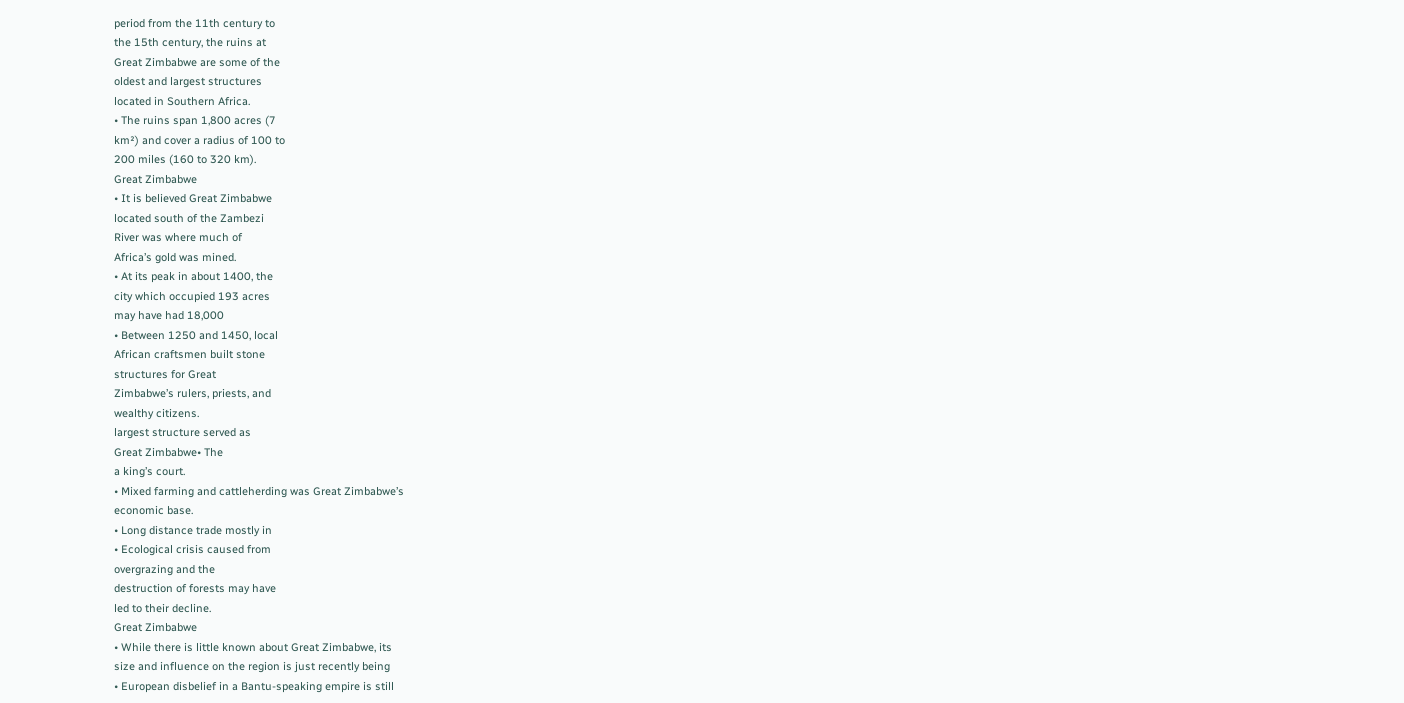period from the 11th century to
the 15th century, the ruins at
Great Zimbabwe are some of the
oldest and largest structures
located in Southern Africa.
• The ruins span 1,800 acres (7
km²) and cover a radius of 100 to
200 miles (160 to 320 km).
Great Zimbabwe
• It is believed Great Zimbabwe
located south of the Zambezi
River was where much of
Africa’s gold was mined.
• At its peak in about 1400, the
city which occupied 193 acres
may have had 18,000
• Between 1250 and 1450, local
African craftsmen built stone
structures for Great
Zimbabwe’s rulers, priests, and
wealthy citizens.
largest structure served as
Great Zimbabwe• The
a king’s court.
• Mixed farming and cattleherding was Great Zimbabwe’s
economic base.
• Long distance trade mostly in
• Ecological crisis caused from
overgrazing and the
destruction of forests may have
led to their decline.
Great Zimbabwe
• While there is little known about Great Zimbabwe, its
size and influence on the region is just recently being
• European disbelief in a Bantu-speaking empire is still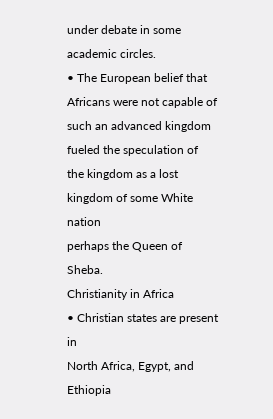under debate in some academic circles.
• The European belief that Africans were not capable of
such an advanced kingdom fueled the speculation of
the kingdom as a lost kingdom of some White nation
perhaps the Queen of Sheba.
Christianity in Africa
• Christian states are present in
North Africa, Egypt, and Ethiopia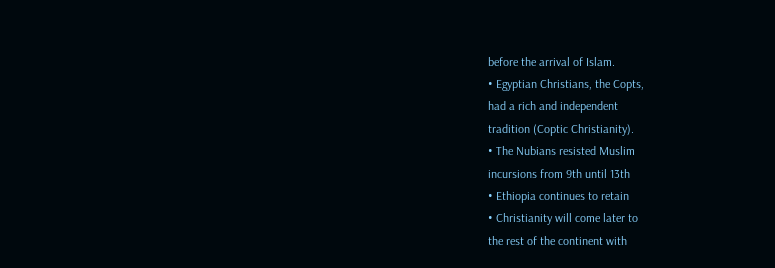before the arrival of Islam.
• Egyptian Christians, the Copts,
had a rich and independent
tradition (Coptic Christianity).
• The Nubians resisted Muslim
incursions from 9th until 13th
• Ethiopia continues to retain
• Christianity will come later to
the rest of the continent with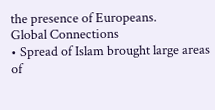the presence of Europeans.
Global Connections
• Spread of Islam brought large areas of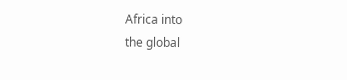Africa into
the global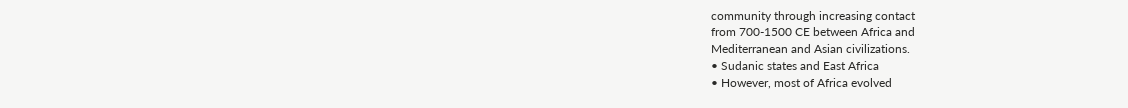community through increasing contact
from 700-1500 CE between Africa and
Mediterranean and Asian civilizations.
• Sudanic states and East Africa
• However, most of Africa evolved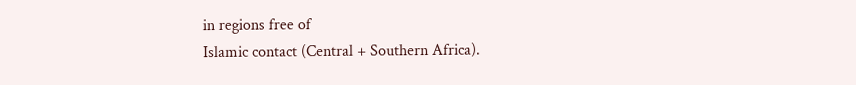in regions free of
Islamic contact (Central + Southern Africa).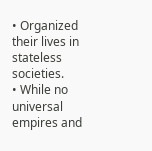• Organized their lives in stateless societies.
• While no universal empires and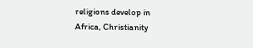religions develop in
Africa, Christianity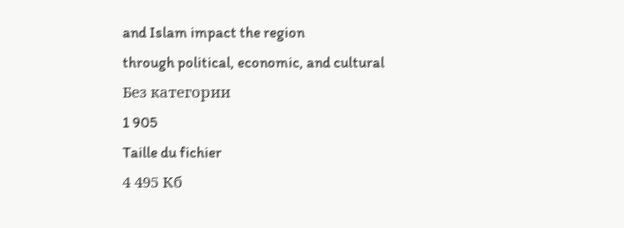and Islam impact the region
through political, economic, and cultural
Без категории
1 905
Taille du fichier
4 495 Кб